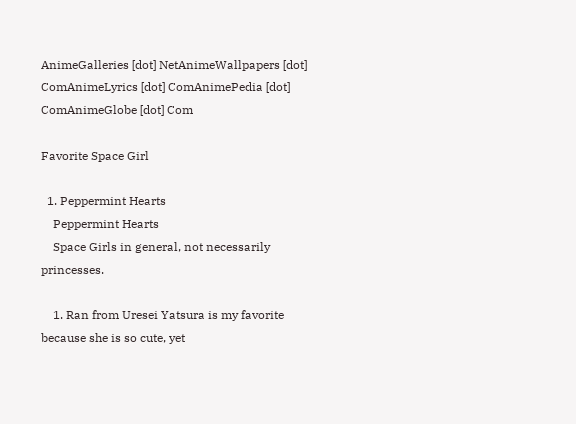AnimeGalleries [dot] NetAnimeWallpapers [dot] ComAnimeLyrics [dot] ComAnimePedia [dot] ComAnimeGlobe [dot] Com

Favorite Space Girl

  1. Peppermint Hearts
    Peppermint Hearts
    Space Girls in general, not necessarily princesses.

    1. Ran from Uresei Yatsura is my favorite because she is so cute, yet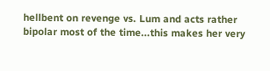hellbent on revenge vs. Lum and acts rather bipolar most of the time...this makes her very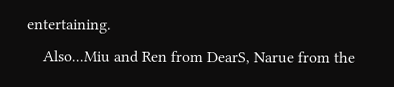entertaining.
    Also...Miu and Ren from DearS, Narue from the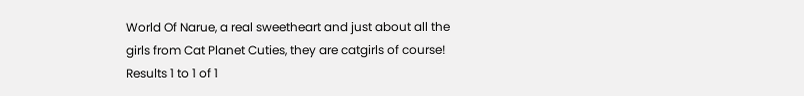World Of Narue, a real sweetheart and just about all the girls from Cat Planet Cuties, they are catgirls of course!
Results 1 to 1 of 1